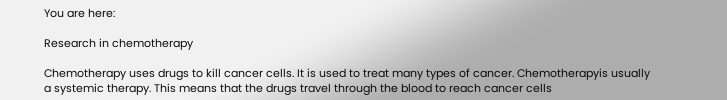You are here:

Research in chemotherapy

Chemotherapy uses drugs to kill cancer cells. It is used to treat many types of cancer. Chemotherapyis usually a systemic therapy. This means that the drugs travel through the blood to reach cancer cells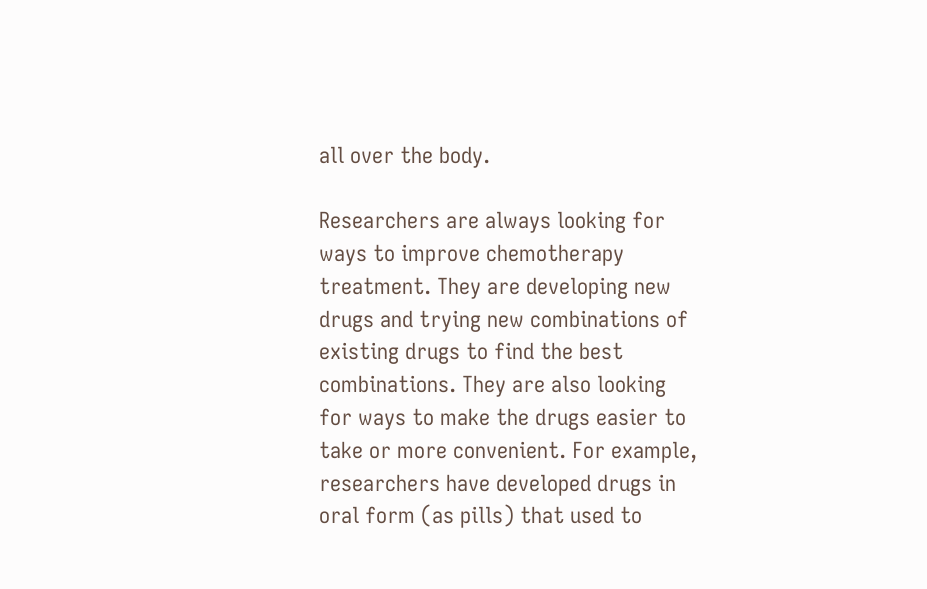all over the body.

Researchers are always looking for ways to improve chemotherapy treatment. They are developing new drugs and trying new combinations of existing drugs to find the best combinations. They are also looking for ways to make the drugs easier to take or more convenient. For example, researchers have developed drugs in oral form (as pills) that used to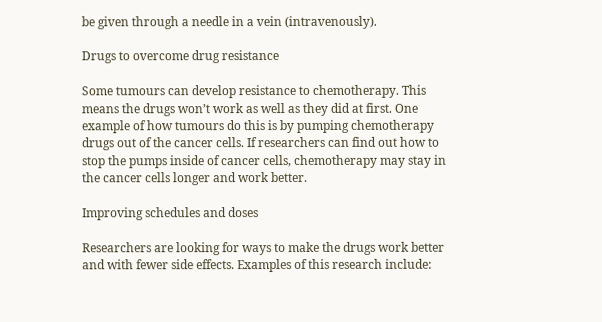be given through a needle in a vein (intravenously).

Drugs to overcome drug resistance

Some tumours can develop resistance to chemotherapy. This means the drugs won’t work as well as they did at first. One example of how tumours do this is by pumping chemotherapy drugs out of the cancer cells. If researchers can find out how to stop the pumps inside of cancer cells, chemotherapy may stay in the cancer cells longer and work better.

Improving schedules and doses

Researchers are looking for ways to make the drugs work better and with fewer side effects. Examples of this research include: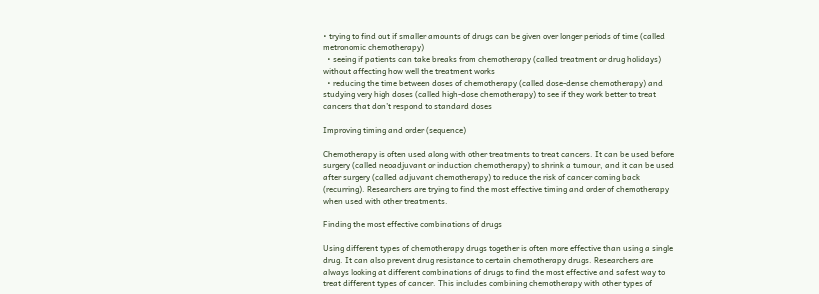• trying to find out if smaller amounts of drugs can be given over longer periods of time (called metronomic chemotherapy)
  • seeing if patients can take breaks from chemotherapy (called treatment or drug holidays) without affecting how well the treatment works
  • reducing the time between doses of chemotherapy (called dose-dense chemotherapy) and studying very high doses (called high-dose chemotherapy) to see if they work better to treat cancers that don’t respond to standard doses

Improving timing and order (sequence)

Chemotherapy is often used along with other treatments to treat cancers. It can be used before surgery (called neoadjuvant or induction chemotherapy) to shrink a tumour, and it can be used after surgery (called adjuvant chemotherapy) to reduce the risk of cancer coming back (recurring). Researchers are trying to find the most effective timing and order of chemotherapy when used with other treatments.

Finding the most effective combinations of drugs

Using different types of chemotherapy drugs together is often more effective than using a single drug. It can also prevent drug resistance to certain chemotherapy drugs. Researchers are always looking at different combinations of drugs to find the most effective and safest way to treat different types of cancer. This includes combining chemotherapy with other types of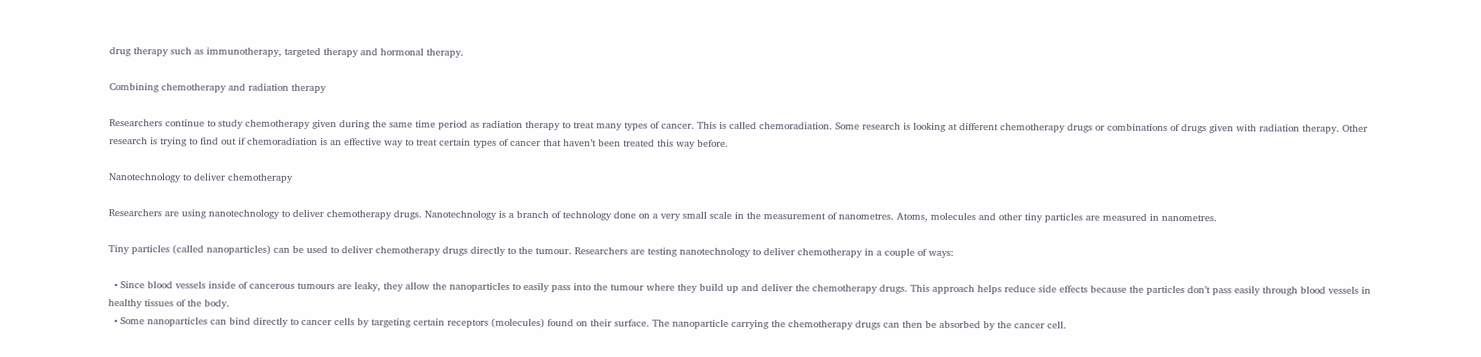drug therapy such as immunotherapy, targeted therapy and hormonal therapy.

Combining chemotherapy and radiation therapy

Researchers continue to study chemotherapy given during the same time period as radiation therapy to treat many types of cancer. This is called chemoradiation. Some research is looking at different chemotherapy drugs or combinations of drugs given with radiation therapy. Other research is trying to find out if chemoradiation is an effective way to treat certain types of cancer that haven’t been treated this way before.

Nanotechnology to deliver chemotherapy

Researchers are using nanotechnology to deliver chemotherapy drugs. Nanotechnology is a branch of technology done on a very small scale in the measurement of nanometres. Atoms, molecules and other tiny particles are measured in nanometres.

Tiny particles (called nanoparticles) can be used to deliver chemotherapy drugs directly to the tumour. Researchers are testing nanotechnology to deliver chemotherapy in a couple of ways:

  • Since blood vessels inside of cancerous tumours are leaky, they allow the nanoparticles to easily pass into the tumour where they build up and deliver the chemotherapy drugs. This approach helps reduce side effects because the particles don’t pass easily through blood vessels in healthy tissues of the body.
  • Some nanoparticles can bind directly to cancer cells by targeting certain receptors (molecules) found on their surface. The nanoparticle carrying the chemotherapy drugs can then be absorbed by the cancer cell.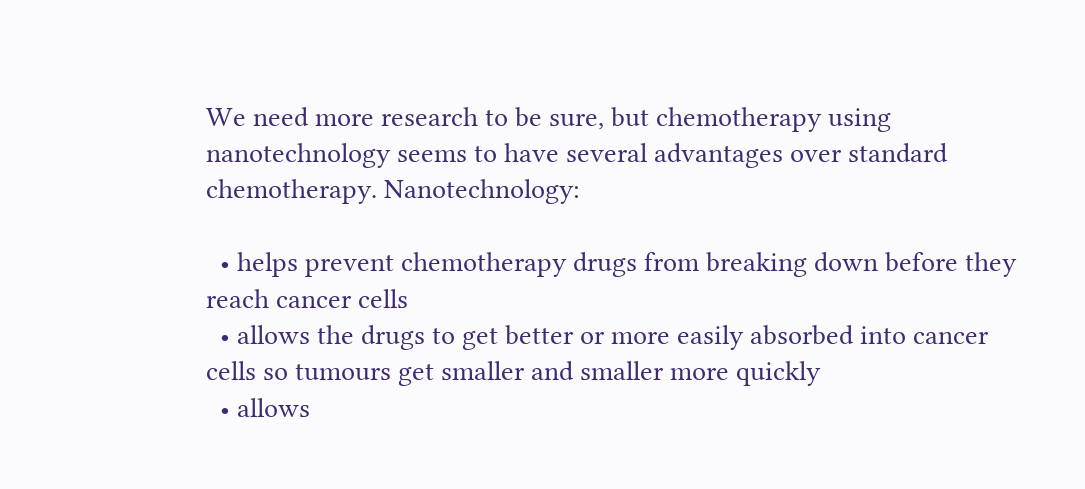We need more research to be sure, but chemotherapy using nanotechnology seems to have several advantages over standard chemotherapy. Nanotechnology:

  • helps prevent chemotherapy drugs from breaking down before they reach cancer cells
  • allows the drugs to get better or more easily absorbed into cancer cells so tumours get smaller and smaller more quickly
  • allows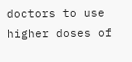doctors to use higher doses of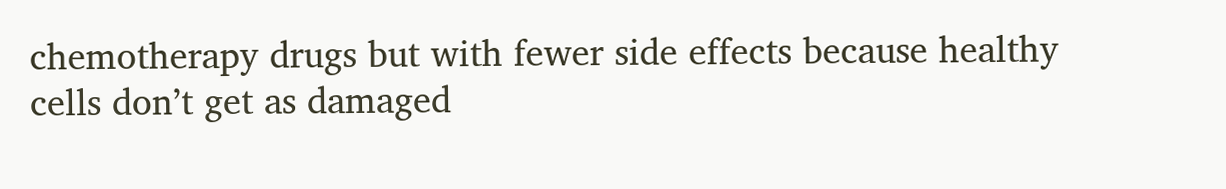chemotherapy drugs but with fewer side effects because healthy cells don’t get as damaged